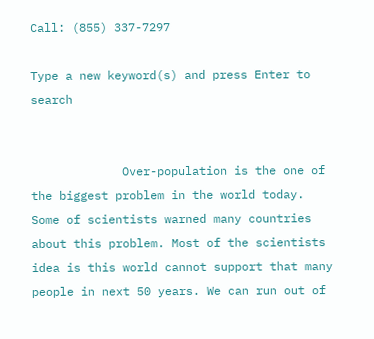Call: (855) 337-7297

Type a new keyword(s) and press Enter to search


             Over-population is the one of the biggest problem in the world today. Some of scientists warned many countries about this problem. Most of the scientists idea is this world cannot support that many people in next 50 years. We can run out of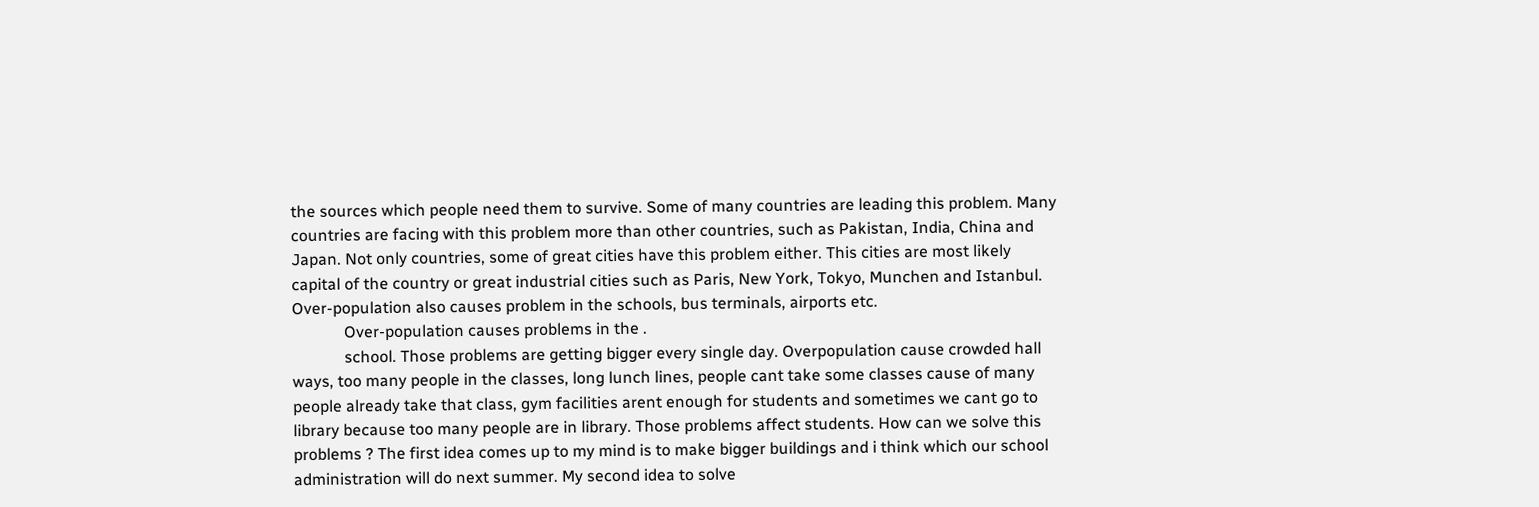the sources which people need them to survive. Some of many countries are leading this problem. Many countries are facing with this problem more than other countries, such as Pakistan, India, China and Japan. Not only countries, some of great cities have this problem either. This cities are most likely capital of the country or great industrial cities such as Paris, New York, Tokyo, Munchen and Istanbul. Over-population also causes problem in the schools, bus terminals, airports etc.
             Over-population causes problems in the .
             school. Those problems are getting bigger every single day. Overpopulation cause crowded hall ways, too many people in the classes, long lunch lines, people cant take some classes cause of many people already take that class, gym facilities arent enough for students and sometimes we cant go to library because too many people are in library. Those problems affect students. How can we solve this problems ? The first idea comes up to my mind is to make bigger buildings and i think which our school administration will do next summer. My second idea to solve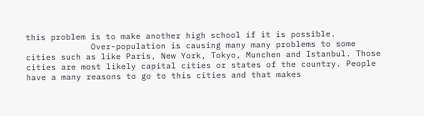this problem is to make another high school if it is possible.
             Over-population is causing many many problems to some cities such as like Paris, New York, Tokyo, Munchen and Istanbul. Those cities are most likely capital cities or states of the country. People have a many reasons to go to this cities and that makes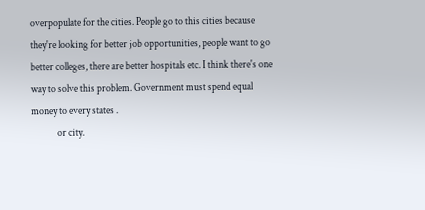overpopulate for the cities. People go to this cities because they're looking for better job opportunities, people want to go better colleges, there are better hospitals etc. I think there's one way to solve this problem. Government must spend equal money to every states .
             or city.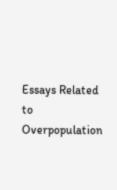Essays Related to Overpopulation